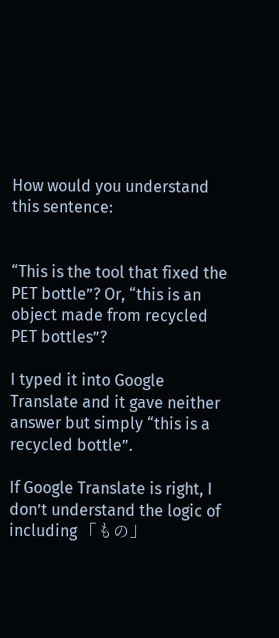How would you understand this sentence:


“This is the tool that fixed the PET bottle”? Or, “this is an object made from recycled PET bottles”?

I typed it into Google Translate and it gave neither answer but simply “this is a recycled bottle”.

If Google Translate is right, I don’t understand the logic of including 「もの」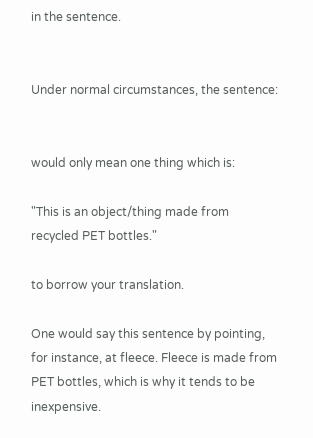in the sentence.


Under normal circumstances, the sentence:


would only mean one thing which is:

"This is an object/thing made from recycled PET bottles."

to borrow your translation.

One would say this sentence by pointing, for instance, at fleece. Fleece is made from PET bottles, which is why it tends to be inexpensive.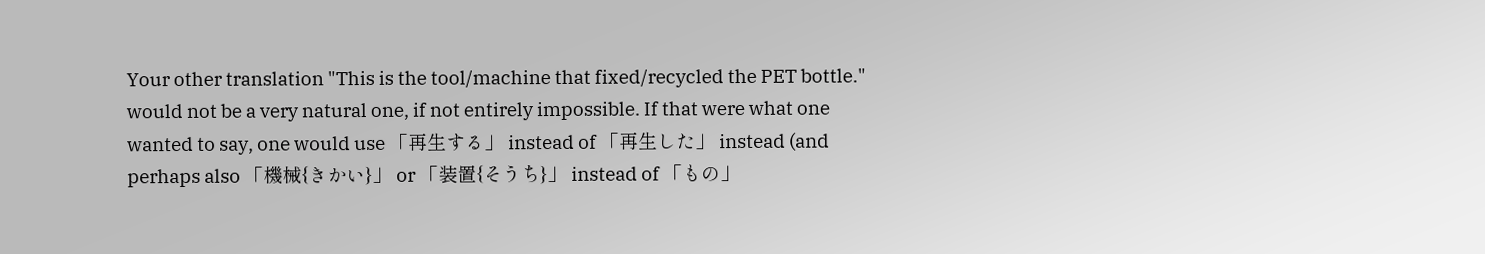Your other translation "This is the tool/machine that fixed/recycled the PET bottle." would not be a very natural one, if not entirely impossible. If that were what one wanted to say, one would use 「再生する」 instead of 「再生した」 instead (and perhaps also 「機械{きかい}」 or 「装置{そうち}」 instead of 「もの」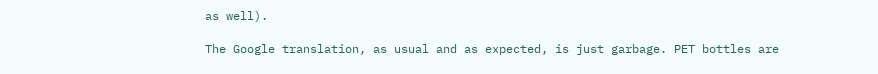as well).

The Google translation, as usual and as expected, is just garbage. PET bottles are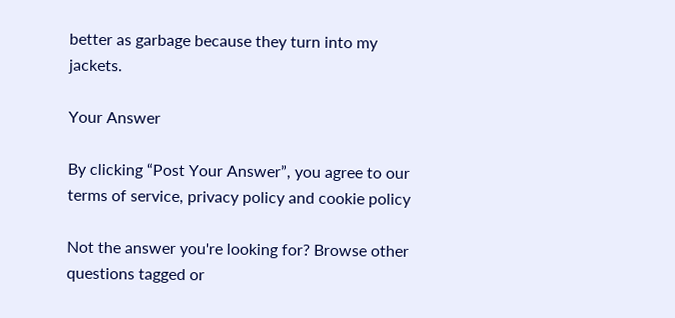better as garbage because they turn into my jackets.

Your Answer

By clicking “Post Your Answer”, you agree to our terms of service, privacy policy and cookie policy

Not the answer you're looking for? Browse other questions tagged or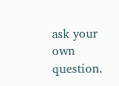ask your own question.